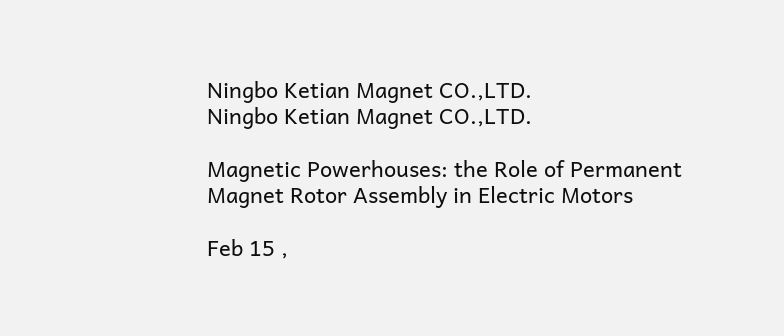Ningbo Ketian Magnet CO.,LTD.
Ningbo Ketian Magnet CO.,LTD.

Magnetic Powerhouses: the Role of Permanent Magnet Rotor Assembly in Electric Motors

Feb 15 ,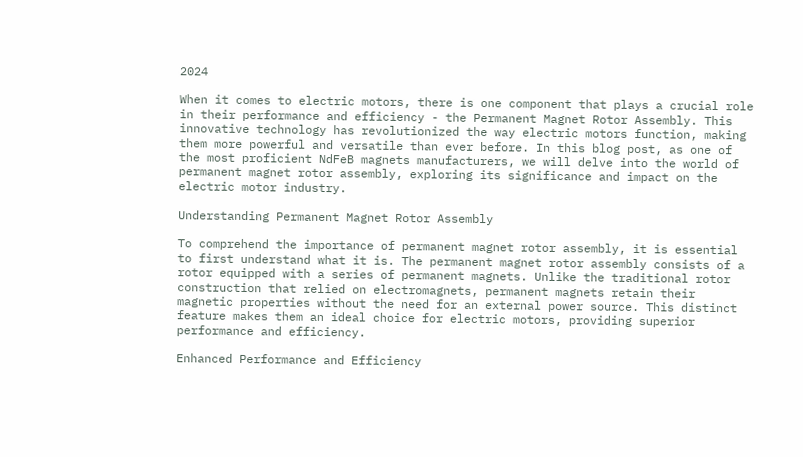2024

When it comes to electric motors, there is one component that plays a crucial role in their performance and efficiency - the Permanent Magnet Rotor Assembly. This innovative technology has revolutionized the way electric motors function, making them more powerful and versatile than ever before. In this blog post, as one of the most proficient NdFeB magnets manufacturers, we will delve into the world of permanent magnet rotor assembly, exploring its significance and impact on the electric motor industry.

Understanding Permanent Magnet Rotor Assembly

To comprehend the importance of permanent magnet rotor assembly, it is essential to first understand what it is. The permanent magnet rotor assembly consists of a rotor equipped with a series of permanent magnets. Unlike the traditional rotor construction that relied on electromagnets, permanent magnets retain their magnetic properties without the need for an external power source. This distinct feature makes them an ideal choice for electric motors, providing superior performance and efficiency.

Enhanced Performance and Efficiency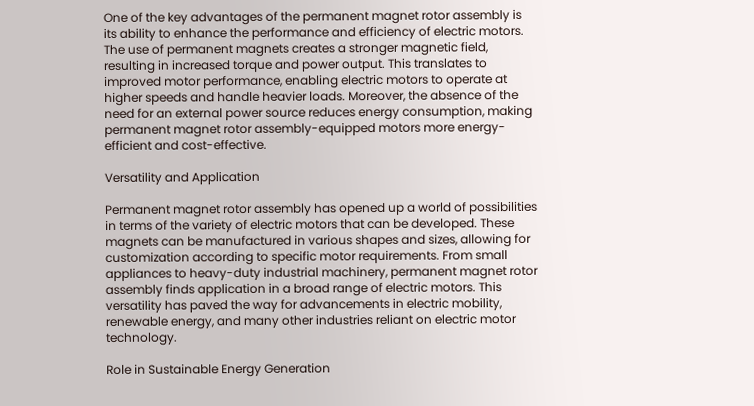One of the key advantages of the permanent magnet rotor assembly is its ability to enhance the performance and efficiency of electric motors. The use of permanent magnets creates a stronger magnetic field, resulting in increased torque and power output. This translates to improved motor performance, enabling electric motors to operate at higher speeds and handle heavier loads. Moreover, the absence of the need for an external power source reduces energy consumption, making permanent magnet rotor assembly-equipped motors more energy-efficient and cost-effective.

Versatility and Application

Permanent magnet rotor assembly has opened up a world of possibilities in terms of the variety of electric motors that can be developed. These magnets can be manufactured in various shapes and sizes, allowing for customization according to specific motor requirements. From small appliances to heavy-duty industrial machinery, permanent magnet rotor assembly finds application in a broad range of electric motors. This versatility has paved the way for advancements in electric mobility, renewable energy, and many other industries reliant on electric motor technology.

Role in Sustainable Energy Generation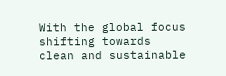With the global focus shifting towards clean and sustainable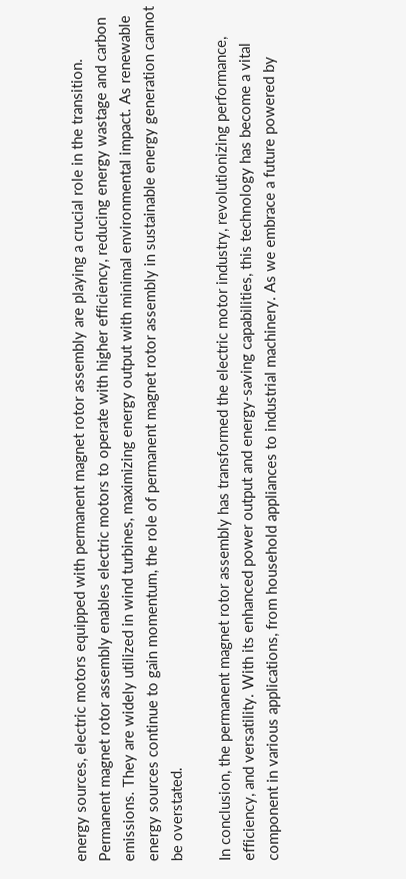energy sources, electric motors equipped with permanent magnet rotor assembly are playing a crucial role in the transition. Permanent magnet rotor assembly enables electric motors to operate with higher efficiency, reducing energy wastage and carbon emissions. They are widely utilized in wind turbines, maximizing energy output with minimal environmental impact. As renewable energy sources continue to gain momentum, the role of permanent magnet rotor assembly in sustainable energy generation cannot be overstated.

In conclusion, the permanent magnet rotor assembly has transformed the electric motor industry, revolutionizing performance, efficiency, and versatility. With its enhanced power output and energy-saving capabilities, this technology has become a vital component in various applications, from household appliances to industrial machinery. As we embrace a future powered by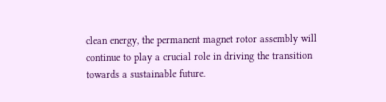clean energy, the permanent magnet rotor assembly will continue to play a crucial role in driving the transition towards a sustainable future.